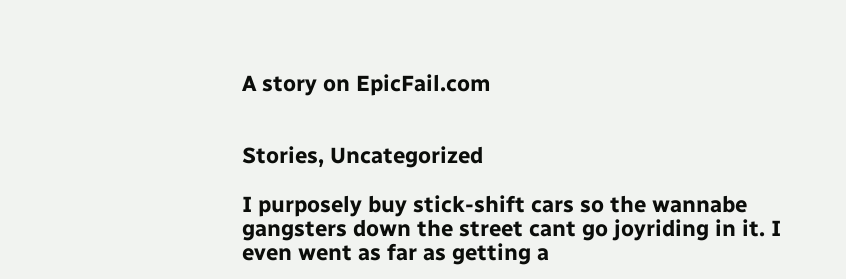A story on EpicFail.com


Stories, Uncategorized

I purposely buy stick-shift cars so the wannabe gangsters down the street cant go joyriding in it. I even went as far as getting a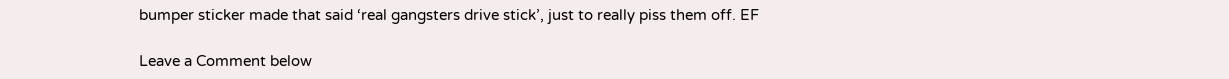bumper sticker made that said ‘real gangsters drive stick’, just to really piss them off. EF

Leave a Comment below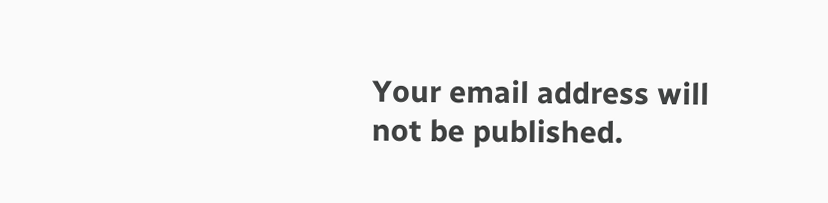Your email address will not be published.